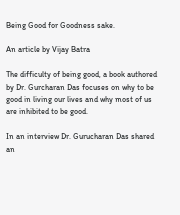Being Good for Goodness sake.

An article by Vijay Batra

The difficulty of being good, a book authored by Dr. Gurcharan Das focuses on why to be good in living our lives and why most of us are inhibited to be good.

In an interview Dr. Gurucharan Das shared an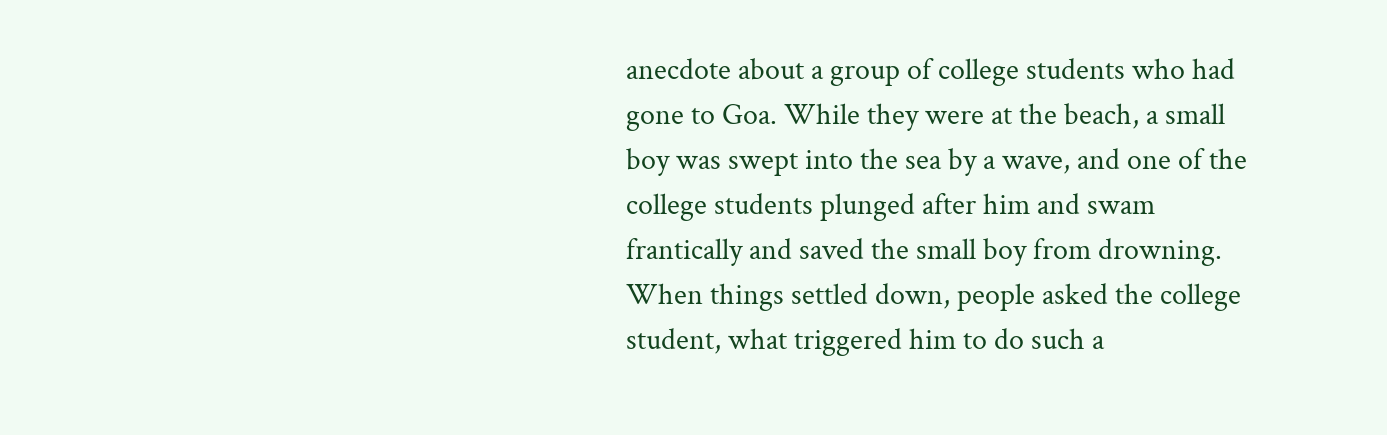anecdote about a group of college students who had gone to Goa. While they were at the beach, a small boy was swept into the sea by a wave, and one of the college students plunged after him and swam frantically and saved the small boy from drowning. When things settled down, people asked the college student, what triggered him to do such a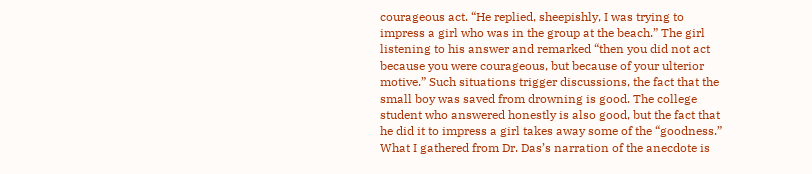courageous act. “He replied, sheepishly, I was trying to impress a girl who was in the group at the beach.” The girl listening to his answer and remarked “then you did not act because you were courageous, but because of your ulterior motive.” Such situations trigger discussions, the fact that the small boy was saved from drowning is good. The college student who answered honestly is also good, but the fact that he did it to impress a girl takes away some of the “goodness.” What I gathered from Dr. Das’s narration of the anecdote is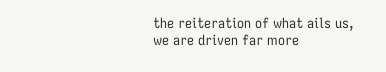the reiteration of what ails us, we are driven far more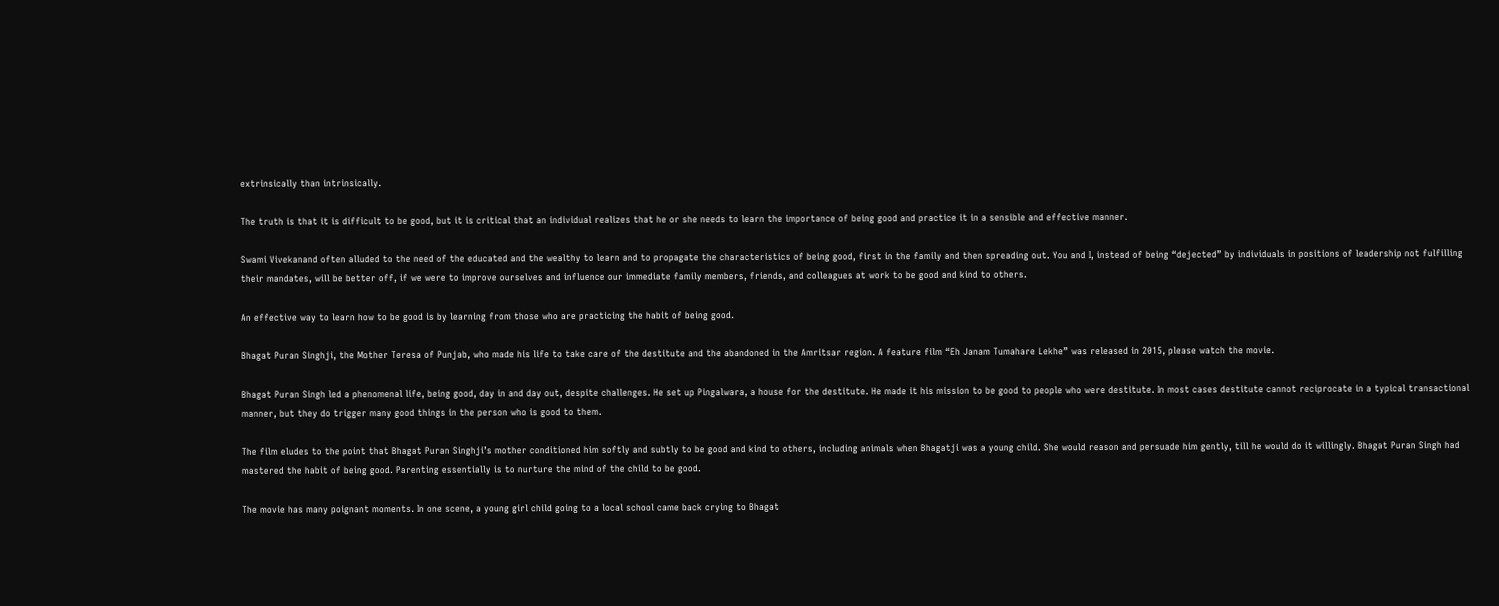extrinsically than intrinsically.

The truth is that it is difficult to be good, but it is critical that an individual realizes that he or she needs to learn the importance of being good and practice it in a sensible and effective manner.

Swami Vivekanand often alluded to the need of the educated and the wealthy to learn and to propagate the characteristics of being good, first in the family and then spreading out. You and I, instead of being “dejected” by individuals in positions of leadership not fulfilling their mandates, will be better off, if we were to improve ourselves and influence our immediate family members, friends, and colleagues at work to be good and kind to others.

An effective way to learn how to be good is by learning from those who are practicing the habit of being good.

Bhagat Puran Singhji, the Mother Teresa of Punjab, who made his life to take care of the destitute and the abandoned in the Amritsar region. A feature film “Eh Janam Tumahare Lekhe” was released in 2015, please watch the movie.

Bhagat Puran Singh led a phenomenal life, being good, day in and day out, despite challenges. He set up Pingalwara, a house for the destitute. He made it his mission to be good to people who were destitute. In most cases destitute cannot reciprocate in a typical transactional manner, but they do trigger many good things in the person who is good to them.

The film eludes to the point that Bhagat Puran Singhji’s mother conditioned him softly and subtly to be good and kind to others, including animals when Bhagatji was a young child. She would reason and persuade him gently, till he would do it willingly. Bhagat Puran Singh had mastered the habit of being good. Parenting essentially is to nurture the mind of the child to be good.

The movie has many poignant moments. In one scene, a young girl child going to a local school came back crying to Bhagat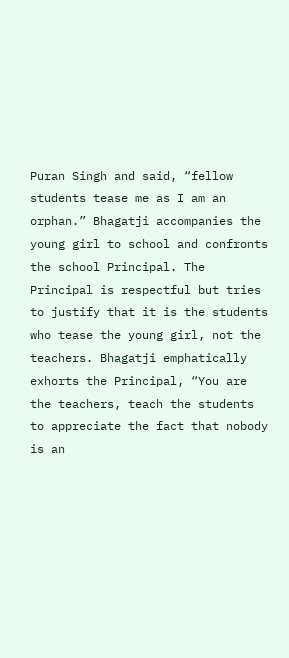Puran Singh and said, “fellow students tease me as I am an orphan.” Bhagatji accompanies the young girl to school and confronts the school Principal. The Principal is respectful but tries to justify that it is the students who tease the young girl, not the teachers. Bhagatji emphatically exhorts the Principal, “You are the teachers, teach the students to appreciate the fact that nobody is an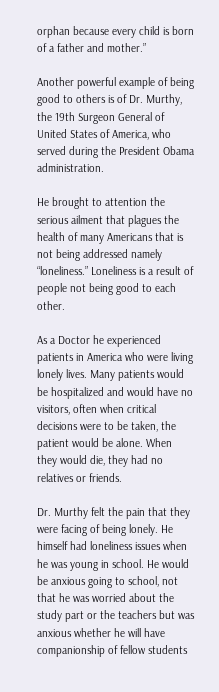orphan because every child is born of a father and mother.”

Another powerful example of being good to others is of Dr. Murthy, the 19th Surgeon General of United States of America, who served during the President Obama administration.

He brought to attention the serious ailment that plagues the health of many Americans that is not being addressed namely “loneliness.” Loneliness is a result of people not being good to each other.

As a Doctor he experienced patients in America who were living lonely lives. Many patients would be hospitalized and would have no visitors, often when critical decisions were to be taken, the patient would be alone. When they would die, they had no relatives or friends.

Dr. Murthy felt the pain that they were facing of being lonely. He himself had loneliness issues when he was young in school. He would be anxious going to school, not that he was worried about the study part or the teachers but was anxious whether he will have companionship of fellow students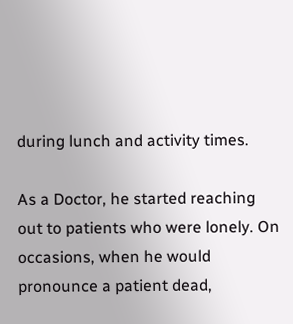during lunch and activity times.

As a Doctor, he started reaching out to patients who were lonely. On occasions, when he would pronounce a patient dead,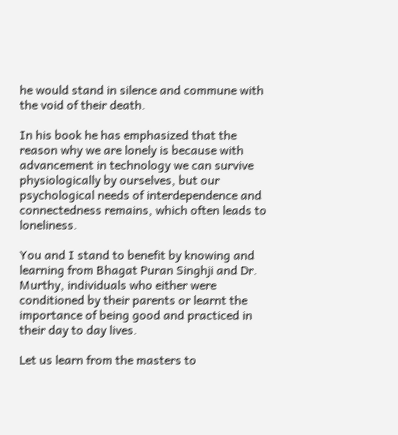he would stand in silence and commune with the void of their death.

In his book he has emphasized that the reason why we are lonely is because with advancement in technology we can survive physiologically by ourselves, but our psychological needs of interdependence and connectedness remains, which often leads to loneliness.

You and I stand to benefit by knowing and learning from Bhagat Puran Singhji and Dr. Murthy, individuals who either were conditioned by their parents or learnt the importance of being good and practiced in their day to day lives.

Let us learn from the masters to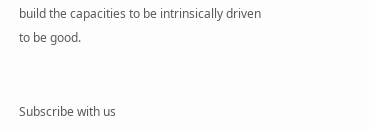build the capacities to be intrinsically driven to be good.


Subscribe with us